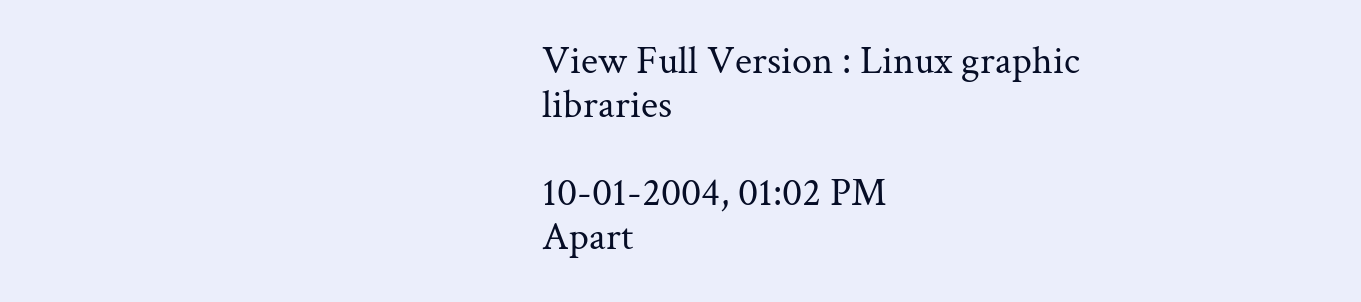View Full Version : Linux graphic libraries

10-01-2004, 01:02 PM
Apart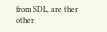from SDL, are ther other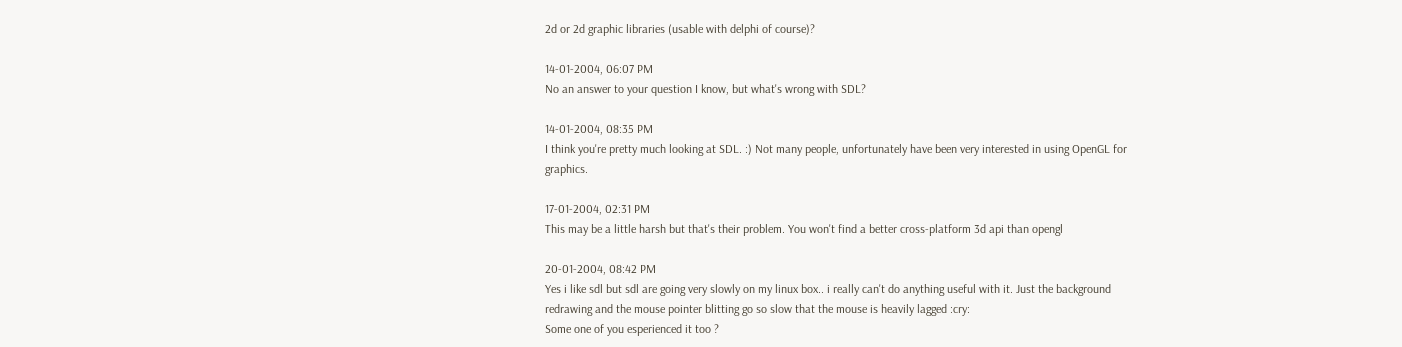2d or 2d graphic libraries (usable with delphi of course)?

14-01-2004, 06:07 PM
No an answer to your question I know, but what's wrong with SDL?

14-01-2004, 08:35 PM
I think you're pretty much looking at SDL. :) Not many people, unfortunately have been very interested in using OpenGL for graphics.

17-01-2004, 02:31 PM
This may be a little harsh but that's their problem. You won't find a better cross-platform 3d api than opengl

20-01-2004, 08:42 PM
Yes i like sdl but sdl are going very slowly on my linux box.. i really can't do anything useful with it. Just the background redrawing and the mouse pointer blitting go so slow that the mouse is heavily lagged :cry:
Some one of you esperienced it too ?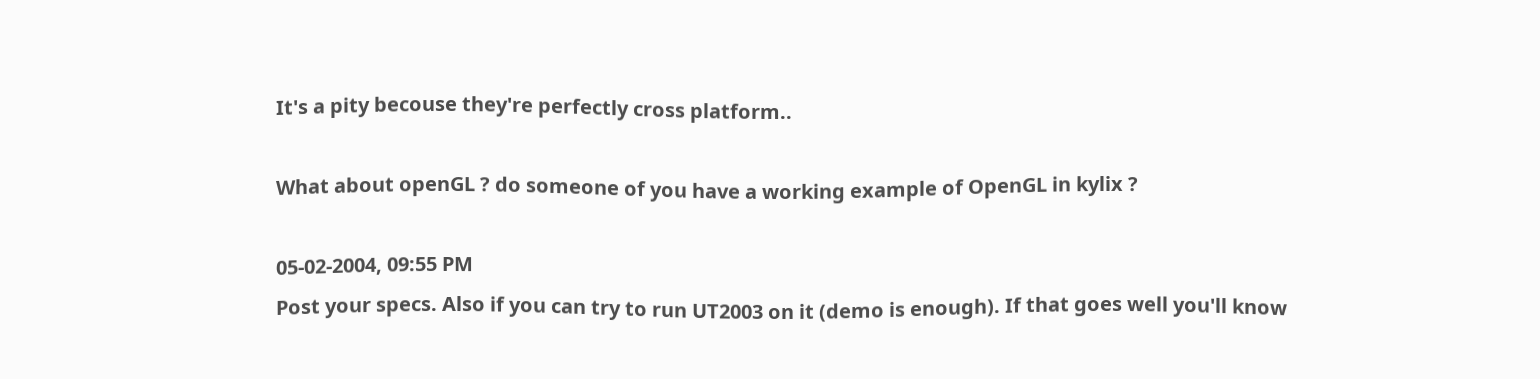It's a pity becouse they're perfectly cross platform..

What about openGL ? do someone of you have a working example of OpenGL in kylix ?

05-02-2004, 09:55 PM
Post your specs. Also if you can try to run UT2003 on it (demo is enough). If that goes well you'll know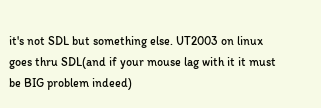it's not SDL but something else. UT2003 on linux goes thru SDL(and if your mouse lag with it it must be BIG problem indeed)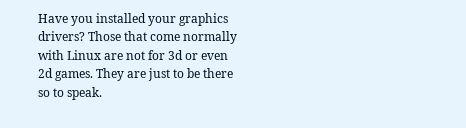Have you installed your graphics drivers? Those that come normally with Linux are not for 3d or even 2d games. They are just to be there so to speak.